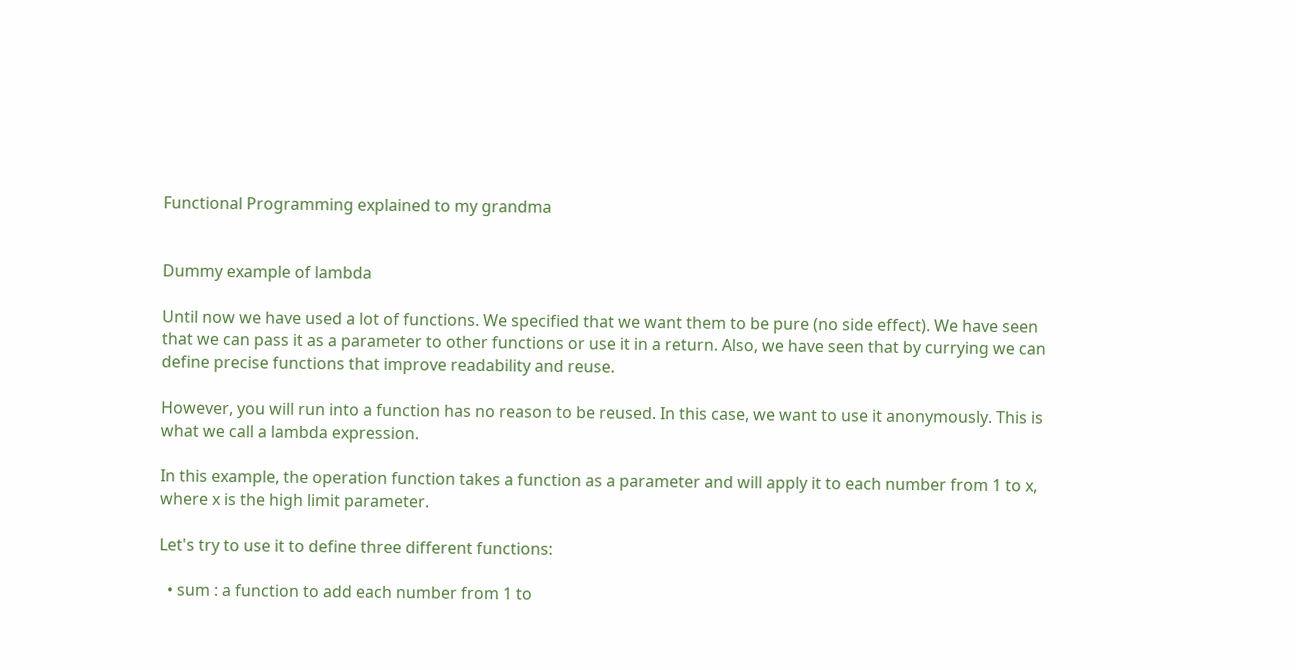Functional Programming explained to my grandma


Dummy example of lambda

Until now we have used a lot of functions. We specified that we want them to be pure (no side effect). We have seen that we can pass it as a parameter to other functions or use it in a return. Also, we have seen that by currying we can define precise functions that improve readability and reuse.

However, you will run into a function has no reason to be reused. In this case, we want to use it anonymously. This is what we call a lambda expression.

In this example, the operation function takes a function as a parameter and will apply it to each number from 1 to x, where x is the high limit parameter.

Let's try to use it to define three different functions:

  • sum : a function to add each number from 1 to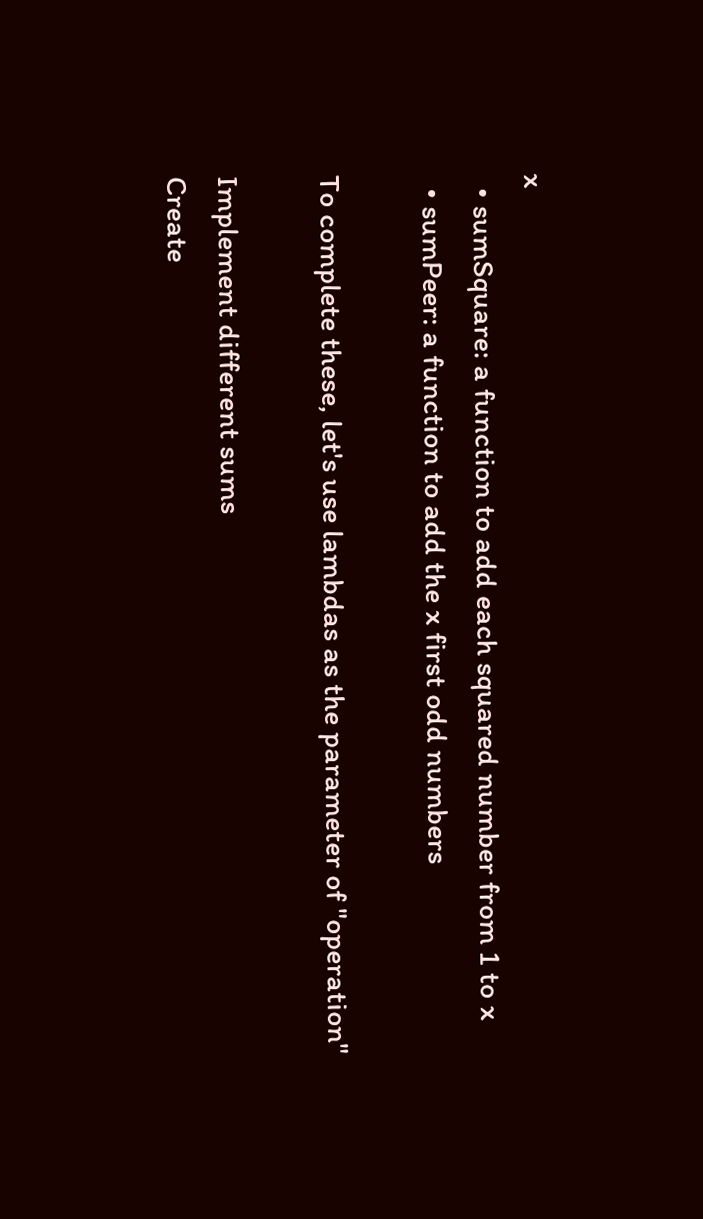x
  • sumSquare: a function to add each squared number from 1 to x
  • sumPeer: a function to add the x first odd numbers

To complete these, let's use lambdas as the parameter of "operation"

Implement different sums
Create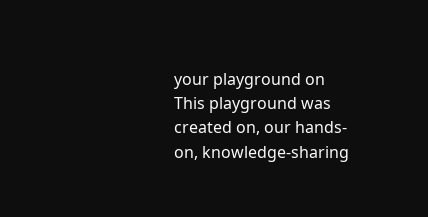your playground on
This playground was created on, our hands-on, knowledge-sharing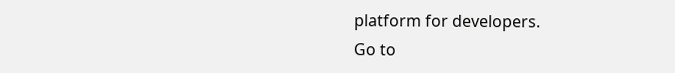platform for developers.
Go to